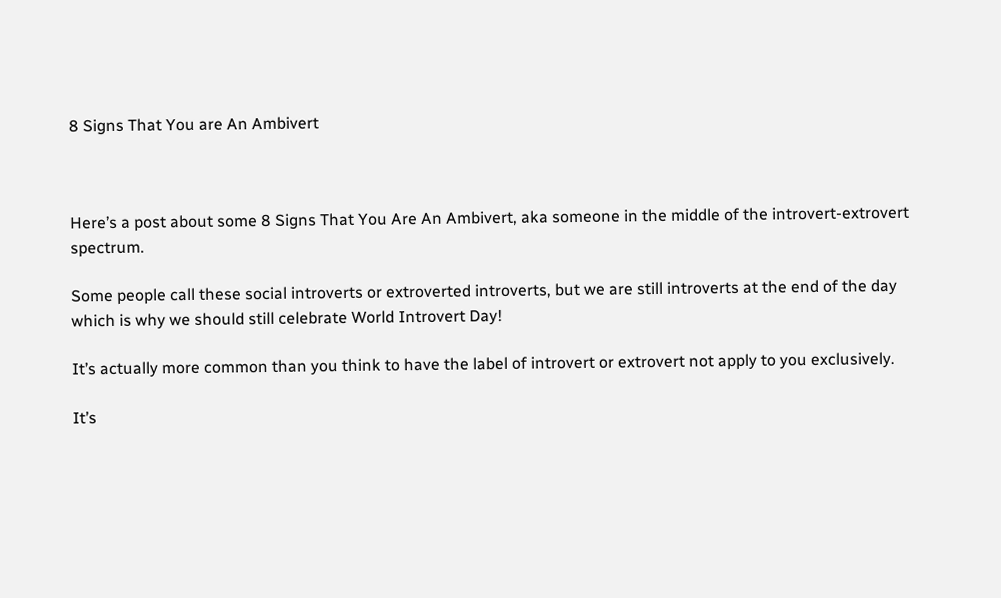8 Signs That You are An Ambivert



Here’s a post about some 8 Signs That You Are An Ambivert, aka someone in the middle of the introvert-extrovert spectrum.

Some people call these social introverts or extroverted introverts, but we are still introverts at the end of the day which is why we should still celebrate World Introvert Day!

It’s actually more common than you think to have the label of introvert or extrovert not apply to you exclusively.

It’s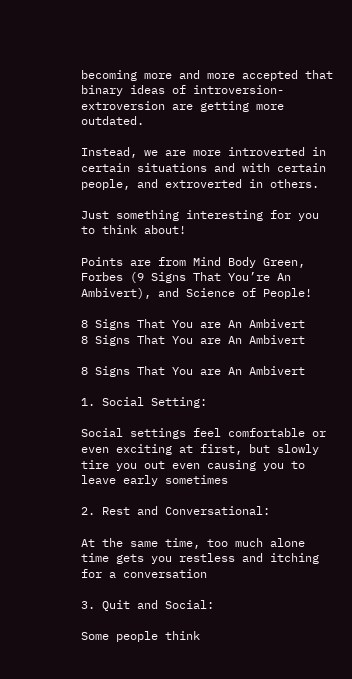becoming more and more accepted that binary ideas of introversion-extroversion are getting more outdated.

Instead, we are more introverted in certain situations and with certain people, and extroverted in others.

Just something interesting for you to think about!

Points are from Mind Body Green, Forbes (9 Signs That You’re An Ambivert), and Science of People!

8 Signs That You are An Ambivert
8 Signs That You are An Ambivert

8 Signs That You are An Ambivert

1. Social Setting:

Social settings feel comfortable or even exciting at first, but slowly tire you out even causing you to leave early sometimes

2. Rest and Conversational:

At the same time, too much alone time gets you restless and itching for a conversation

3. Quit and Social:

Some people think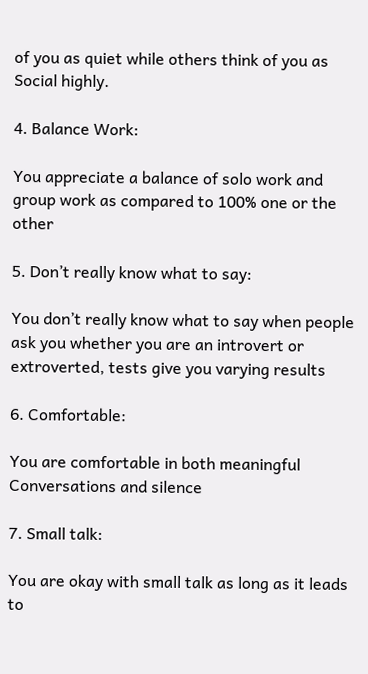of you as quiet while others think of you as Social highly.

4. Balance Work:

You appreciate a balance of solo work and group work as compared to 100% one or the other

5. Don’t really know what to say:

You don’t really know what to say when people ask you whether you are an introvert or extroverted, tests give you varying results

6. Comfortable:

You are comfortable in both meaningful Conversations and silence

7. Small talk:

You are okay with small talk as long as it leads to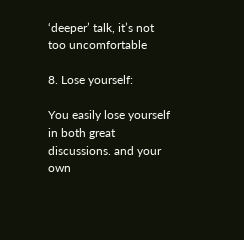‘deeper’ talk, it’s not too uncomfortable

8. Lose yourself:

You easily lose yourself in both great discussions. and your own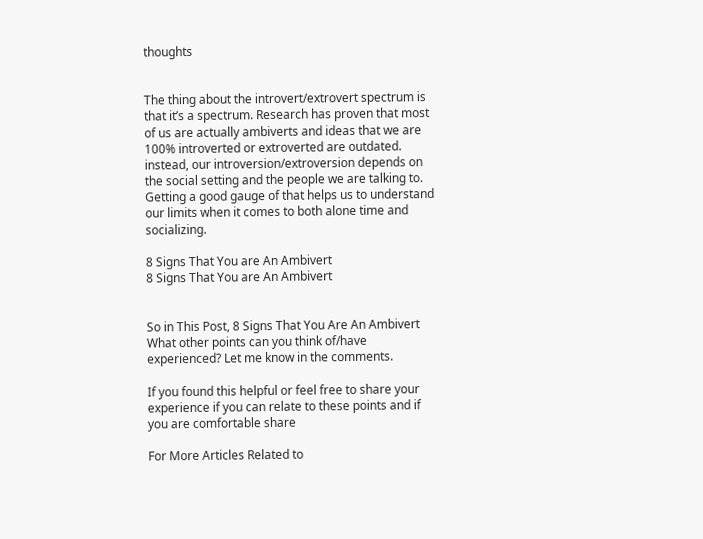thoughts


The thing about the introvert/extrovert spectrum is that it’s a spectrum. Research has proven that most of us are actually ambiverts and ideas that we are 100% introverted or extroverted are outdated.
instead, our introversion/extroversion depends on the social setting and the people we are talking to. Getting a good gauge of that helps us to understand our limits when it comes to both alone time and socializing.

8 Signs That You are An Ambivert
8 Signs That You are An Ambivert


So in This Post, 8 Signs That You Are An Ambivert  What other points can you think of/have experienced? Let me know in the comments.

If you found this helpful or feel free to share your experience if you can relate to these points and if you are comfortable share

For More Articles Related to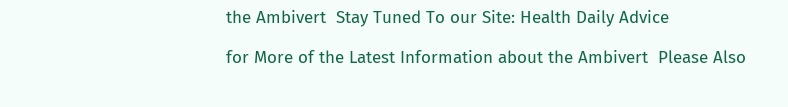the Ambivert  Stay Tuned To our Site: Health Daily Advice

for More of the Latest Information about the Ambivert  Please Also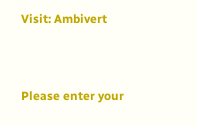Visit: Ambivert


Please enter your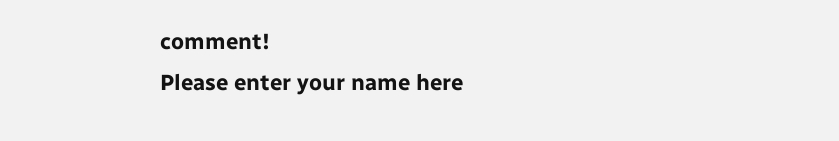comment!
Please enter your name here